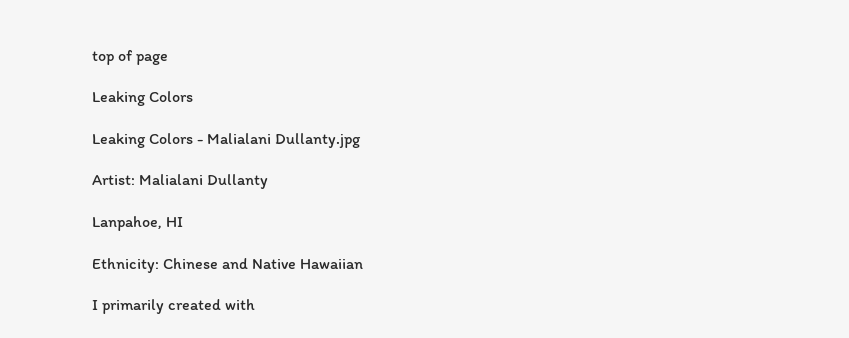top of page

Leaking Colors

Leaking Colors - Malialani Dullanty.jpg

Artist: Malialani Dullanty

Lanpahoe, HI

Ethnicity: Chinese and Native Hawaiian

I primarily created with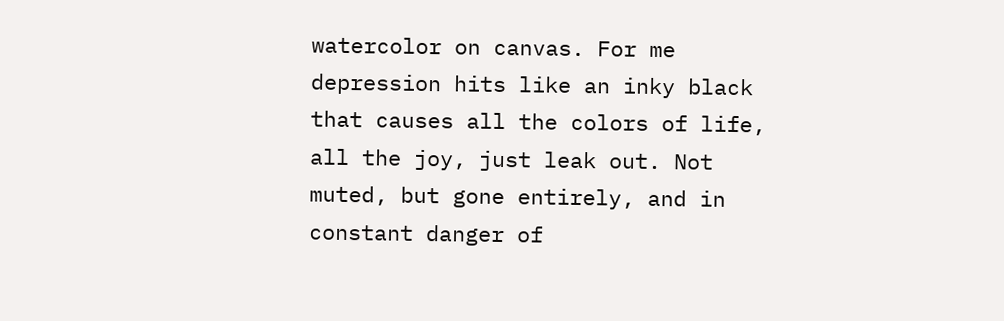watercolor on canvas. For me depression hits like an inky black that causes all the colors of life, all the joy, just leak out. Not muted, but gone entirely, and in constant danger of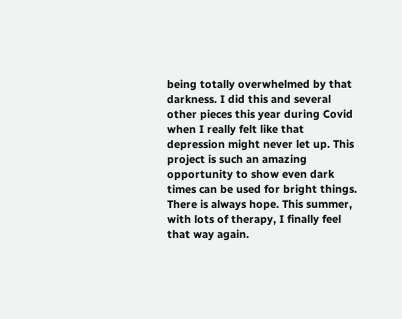being totally overwhelmed by that darkness. I did this and several other pieces this year during Covid when I really felt like that depression might never let up. This project is such an amazing opportunity to show even dark times can be used for bright things. There is always hope. This summer, with lots of therapy, I finally feel that way again.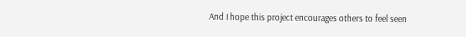And I hope this project encourages others to feel seen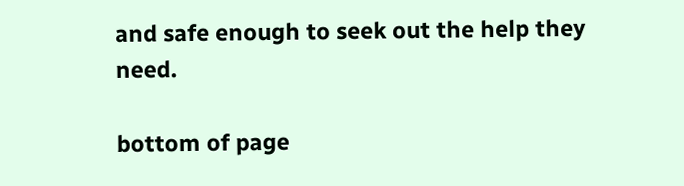and safe enough to seek out the help they need.

bottom of page